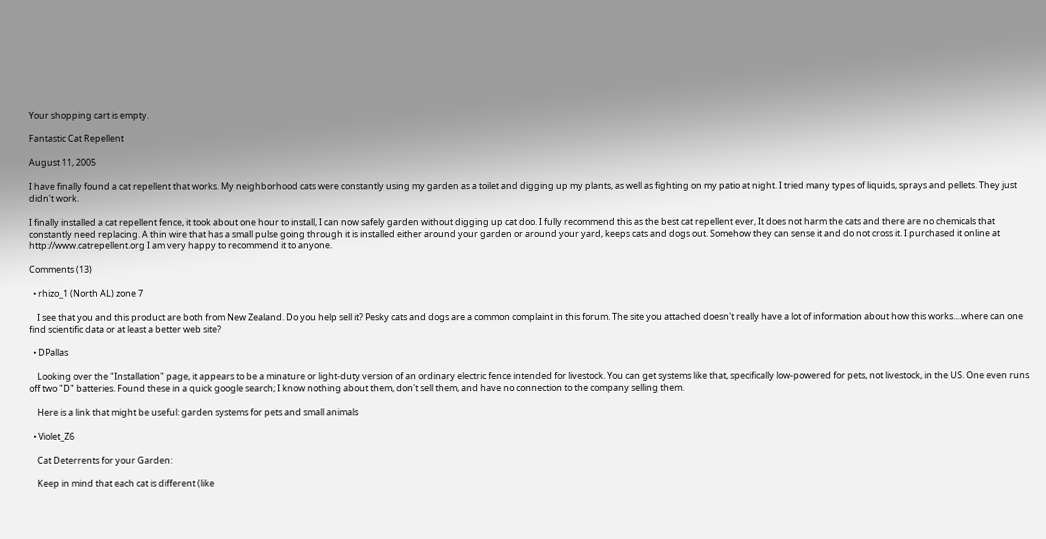Your shopping cart is empty.

Fantastic Cat Repellent

August 11, 2005

I have finally found a cat repellent that works. My neighborhood cats were constantly using my garden as a toilet and digging up my plants, as well as fighting on my patio at night. I tried many types of liquids, sprays and pellets. They just didn't work.

I finally installed a cat repellent fence, it took about one hour to install, I can now safely garden without digging up cat doo. I fully recommend this as the best cat repellent ever, It does not harm the cats and there are no chemicals that constantly need replacing. A thin wire that has a small pulse going through it is installed either around your garden or around your yard, keeps cats and dogs out. Somehow they can sense it and do not cross it. I purchased it online at http://www.catrepellent.org I am very happy to recommend it to anyone.

Comments (13)

  • rhizo_1 (North AL) zone 7

    I see that you and this product are both from New Zealand. Do you help sell it? Pesky cats and dogs are a common complaint in this forum. The site you attached doesn't really have a lot of information about how this works....where can one find scientific data or at least a better web site?

  • DPallas

    Looking over the "Installation" page, it appears to be a minature or light-duty version of an ordinary electric fence intended for livestock. You can get systems like that, specifically low-powered for pets, not livestock, in the US. One even runs off two "D" batteries. Found these in a quick google search; I know nothing about them, don't sell them, and have no connection to the company selling them.

    Here is a link that might be useful: garden systems for pets and small animals

  • Violet_Z6

    Cat Deterrents for your Garden:

    Keep in mind that each cat is different (like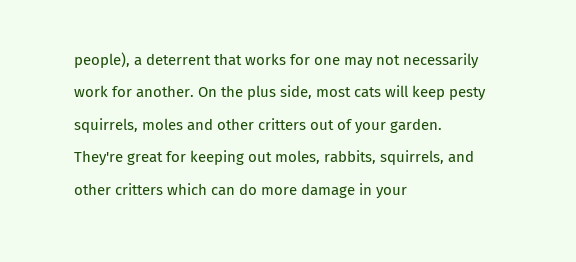people), a deterrent that works for one may not necessarily work for another. On the plus side, most cats will keep pesty squirrels, moles and other critters out of your garden. They're great for keeping out moles, rabbits, squirrels, and other critters which can do more damage in your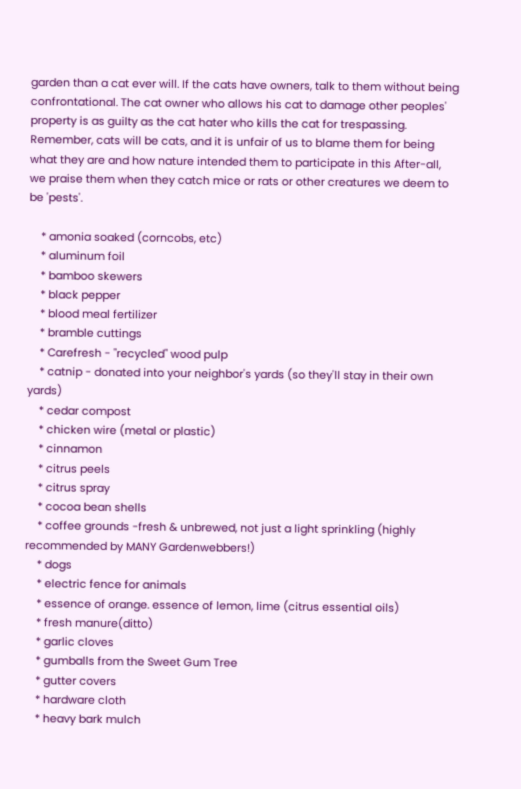garden than a cat ever will. If the cats have owners, talk to them without being confrontational. The cat owner who allows his cat to damage other peoples' property is as guilty as the cat hater who kills the cat for trespassing. Remember, cats will be cats, and it is unfair of us to blame them for being what they are and how nature intended them to participate in this After-all, we praise them when they catch mice or rats or other creatures we deem to be 'pests'.

    * amonia soaked (corncobs, etc)
    * aluminum foil
    * bamboo skewers
    * black pepper
    * blood meal fertilizer
    * bramble cuttings
    * Carefresh - "recycled" wood pulp
    * catnip - donated into your neighbor's yards (so they'll stay in their own yards)
    * cedar compost
    * chicken wire (metal or plastic)
    * cinnamon
    * citrus peels
    * citrus spray
    * cocoa bean shells
    * coffee grounds -fresh & unbrewed, not just a light sprinkling (highly recommended by MANY Gardenwebbers!)
    * dogs
    * electric fence for animals
    * essence of orange. essence of lemon, lime (citrus essential oils)
    * fresh manure(ditto)
    * garlic cloves
    * gumballs from the Sweet Gum Tree
    * gutter covers
    * hardware cloth
    * heavy bark mulch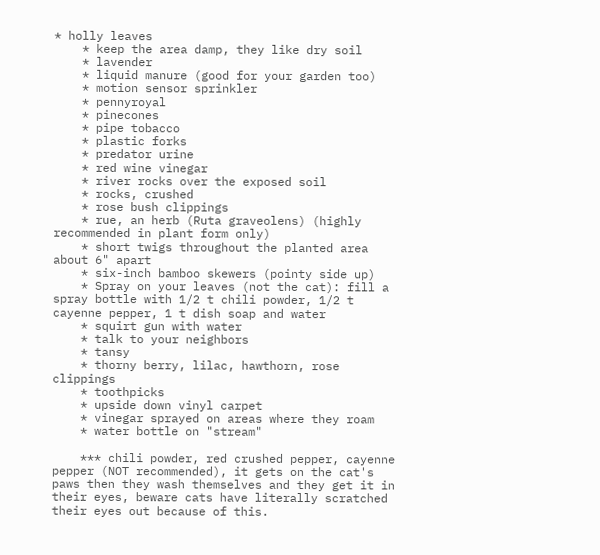* holly leaves
    * keep the area damp, they like dry soil
    * lavender
    * liquid manure (good for your garden too)
    * motion sensor sprinkler
    * pennyroyal
    * pinecones
    * pipe tobacco
    * plastic forks
    * predator urine
    * red wine vinegar
    * river rocks over the exposed soil
    * rocks, crushed
    * rose bush clippings
    * rue, an herb (Ruta graveolens) (highly recommended in plant form only)
    * short twigs throughout the planted area about 6" apart
    * six-inch bamboo skewers (pointy side up)
    * Spray on your leaves (not the cat): fill a spray bottle with 1/2 t chili powder, 1/2 t cayenne pepper, 1 t dish soap and water
    * squirt gun with water
    * talk to your neighbors
    * tansy
    * thorny berry, lilac, hawthorn, rose clippings
    * toothpicks
    * upside down vinyl carpet
    * vinegar sprayed on areas where they roam
    * water bottle on "stream"

    *** chili powder, red crushed pepper, cayenne pepper (NOT recommended), it gets on the cat's paws then they wash themselves and they get it in their eyes, beware cats have literally scratched their eyes out because of this.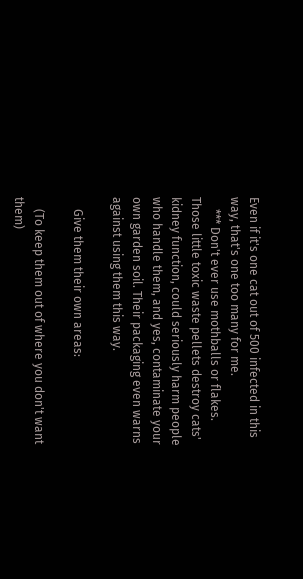Even if it's one cat out of 500 infected in this way, that's one too many for me.
    *** Don't ever use mothballs or flakes. Those little toxic waste pellets destroy cats' kidney function, could seriously harm people who handle them, and yes, contaminate your own garden soil. Their packaging even warns against using them this way.

    Give them their own areas:

    (To keep them out of where you don't want them)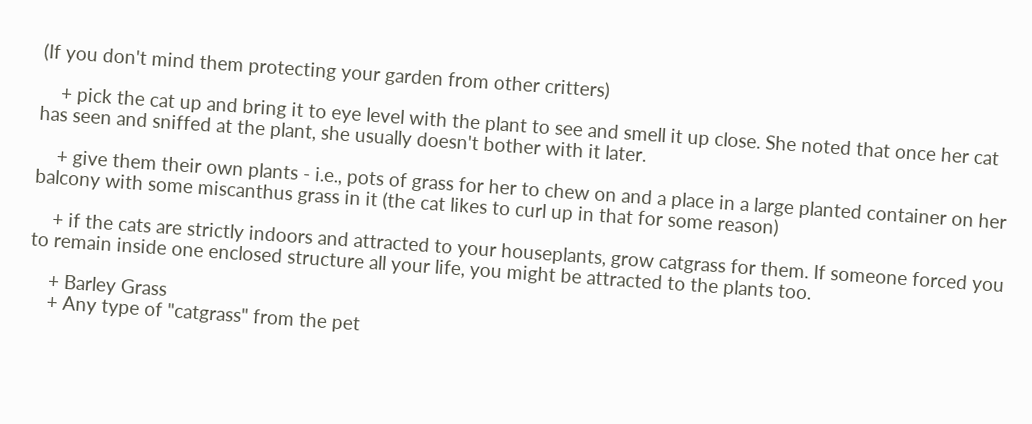(If you don't mind them protecting your garden from other critters)

    + pick the cat up and bring it to eye level with the plant to see and smell it up close. She noted that once her cat has seen and sniffed at the plant, she usually doesn't bother with it later.

    + give them their own plants - i.e., pots of grass for her to chew on and a place in a large planted container on her balcony with some miscanthus grass in it (the cat likes to curl up in that for some reason)

    + if the cats are strictly indoors and attracted to your houseplants, grow catgrass for them. If someone forced you to remain inside one enclosed structure all your life, you might be attracted to the plants too.

    + Barley Grass
    + Any type of "catgrass" from the pet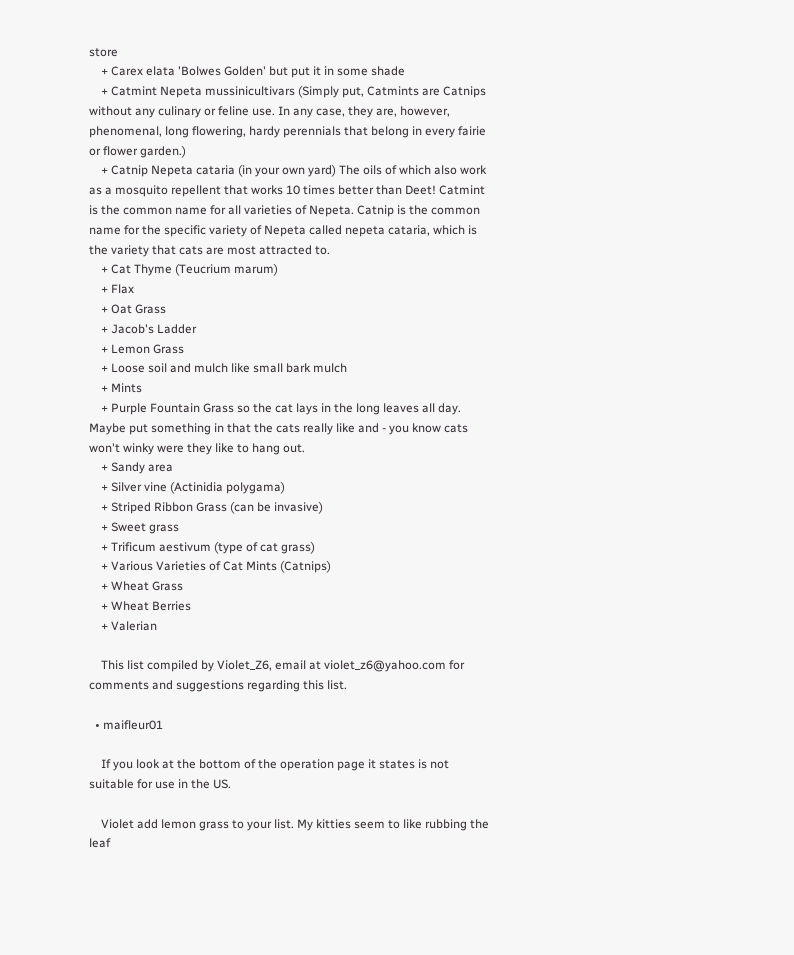store
    + Carex elata 'Bolwes Golden' but put it in some shade
    + Catmint Nepeta mussinicultivars (Simply put, Catmints are Catnips without any culinary or feline use. In any case, they are, however, phenomenal, long flowering, hardy perennials that belong in every fairie or flower garden.)
    + Catnip Nepeta cataria (in your own yard) The oils of which also work as a mosquito repellent that works 10 times better than Deet! Catmint is the common name for all varieties of Nepeta. Catnip is the common name for the specific variety of Nepeta called nepeta cataria, which is the variety that cats are most attracted to.
    + Cat Thyme (Teucrium marum)
    + Flax
    + Oat Grass
    + Jacob's Ladder
    + Lemon Grass
    + Loose soil and mulch like small bark mulch
    + Mints
    + Purple Fountain Grass so the cat lays in the long leaves all day. Maybe put something in that the cats really like and - you know cats won't winky were they like to hang out.
    + Sandy area
    + Silver vine (Actinidia polygama)
    + Striped Ribbon Grass (can be invasive)
    + Sweet grass
    + Trificum aestivum (type of cat grass)
    + Various Varieties of Cat Mints (Catnips)
    + Wheat Grass
    + Wheat Berries
    + Valerian

    This list compiled by Violet_Z6, email at violet_z6@yahoo.com for comments and suggestions regarding this list.

  • maifleur01

    If you look at the bottom of the operation page it states is not suitable for use in the US.

    Violet add lemon grass to your list. My kitties seem to like rubbing the leaf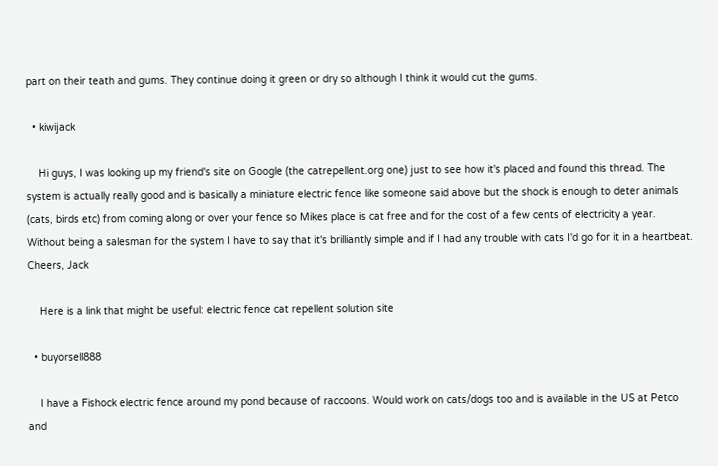part on their teath and gums. They continue doing it green or dry so although I think it would cut the gums.

  • kiwijack

    Hi guys, I was looking up my friend's site on Google (the catrepellent.org one) just to see how it's placed and found this thread. The system is actually really good and is basically a miniature electric fence like someone said above but the shock is enough to deter animals (cats, birds etc) from coming along or over your fence so Mikes place is cat free and for the cost of a few cents of electricity a year. Without being a salesman for the system I have to say that it's brilliantly simple and if I had any trouble with cats I'd go for it in a heartbeat. Cheers, Jack

    Here is a link that might be useful: electric fence cat repellent solution site

  • buyorsell888

    I have a Fishock electric fence around my pond because of raccoons. Would work on cats/dogs too and is available in the US at Petco and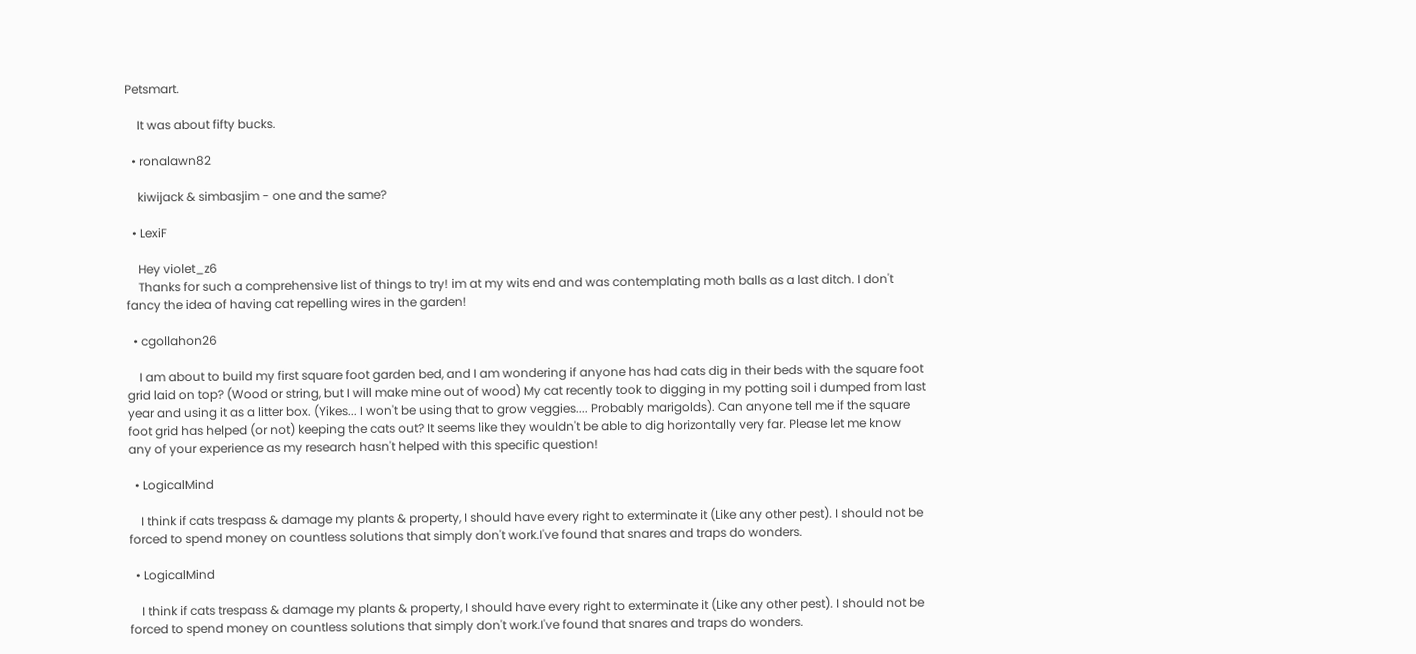Petsmart.

    It was about fifty bucks.

  • ronalawn82

    kiwijack & simbasjim - one and the same?

  • LexiF

    Hey violet_z6
    Thanks for such a comprehensive list of things to try! im at my wits end and was contemplating moth balls as a last ditch. I don't fancy the idea of having cat repelling wires in the garden!

  • cgollahon26

    I am about to build my first square foot garden bed, and I am wondering if anyone has had cats dig in their beds with the square foot grid laid on top? (Wood or string, but I will make mine out of wood) My cat recently took to digging in my potting soil i dumped from last year and using it as a litter box. (Yikes... I won't be using that to grow veggies.... Probably marigolds). Can anyone tell me if the square foot grid has helped (or not) keeping the cats out? It seems like they wouldn't be able to dig horizontally very far. Please let me know any of your experience as my research hasn't helped with this specific question!

  • LogicalMind

    I think if cats trespass & damage my plants & property, I should have every right to exterminate it (Like any other pest). I should not be forced to spend money on countless solutions that simply don't work.I've found that snares and traps do wonders.

  • LogicalMind

    I think if cats trespass & damage my plants & property, I should have every right to exterminate it (Like any other pest). I should not be forced to spend money on countless solutions that simply don't work.I've found that snares and traps do wonders.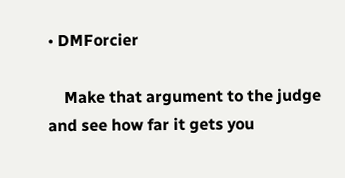• DMForcier

    Make that argument to the judge and see how far it gets you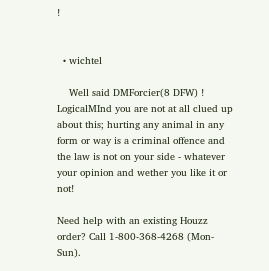!


  • wichtel

    Well said DMForcier(8 DFW) ! LogicalMInd you are not at all clued up about this; hurting any animal in any form or way is a criminal offence and the law is not on your side - whatever your opinion and wether you like it or not!

Need help with an existing Houzz order? Call 1-800-368-4268 (Mon-Sun).